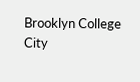Brooklyn College
City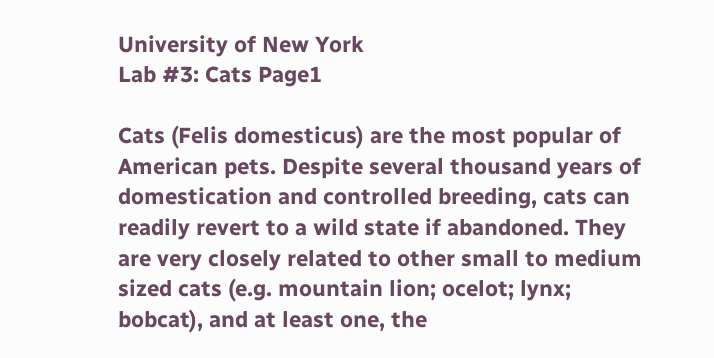University of New York
Lab #3: Cats Page1

Cats (Felis domesticus) are the most popular of American pets. Despite several thousand years of domestication and controlled breeding, cats can readily revert to a wild state if abandoned. They are very closely related to other small to medium sized cats (e.g. mountain lion; ocelot; lynx; bobcat), and at least one, the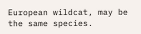European wildcat, may be the same species.